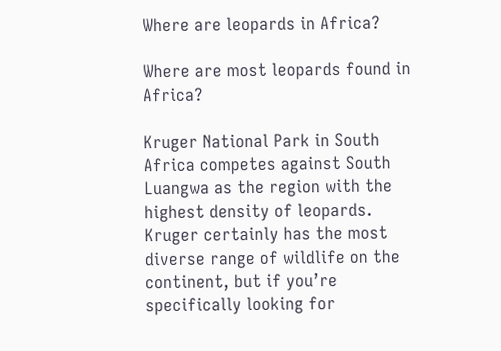Where are leopards in Africa?

Where are most leopards found in Africa?

Kruger National Park in South Africa competes against South Luangwa as the region with the highest density of leopards. Kruger certainly has the most diverse range of wildlife on the continent, but if you’re specifically looking for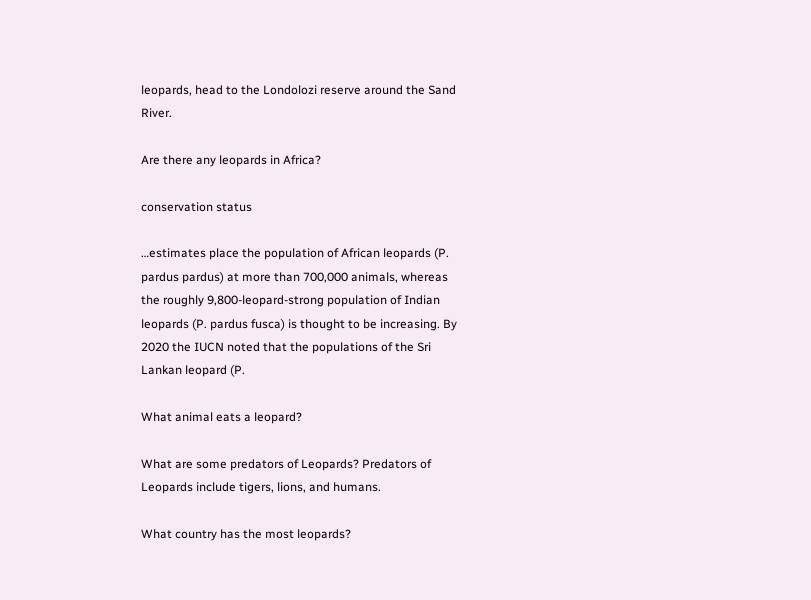leopards, head to the Londolozi reserve around the Sand River.

Are there any leopards in Africa?

conservation status

…estimates place the population of African leopards (P. pardus pardus) at more than 700,000 animals, whereas the roughly 9,800-leopard-strong population of Indian leopards (P. pardus fusca) is thought to be increasing. By 2020 the IUCN noted that the populations of the Sri Lankan leopard (P.

What animal eats a leopard?

What are some predators of Leopards? Predators of Leopards include tigers, lions, and humans.

What country has the most leopards?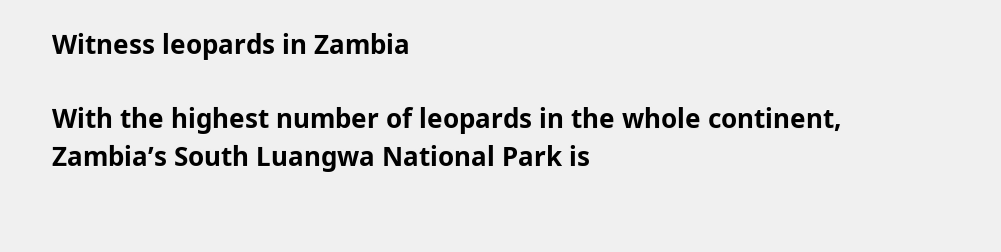Witness leopards in Zambia

With the highest number of leopards in the whole continent, Zambia’s South Luangwa National Park is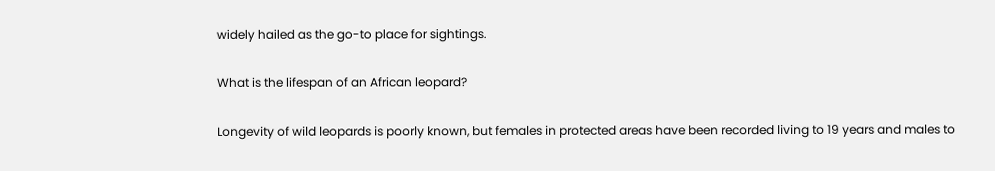widely hailed as the go-to place for sightings.

What is the lifespan of an African leopard?

Longevity of wild leopards is poorly known, but females in protected areas have been recorded living to 19 years and males to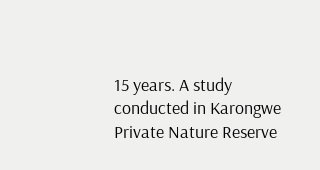15 years. A study conducted in Karongwe Private Nature Reserve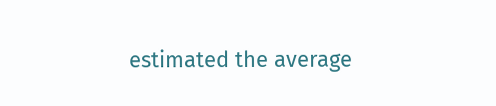estimated the average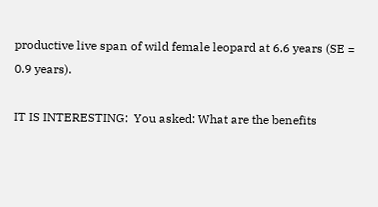productive live span of wild female leopard at 6.6 years (SE = 0.9 years).

IT IS INTERESTING:  You asked: What are the benefits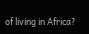of living in Africa?